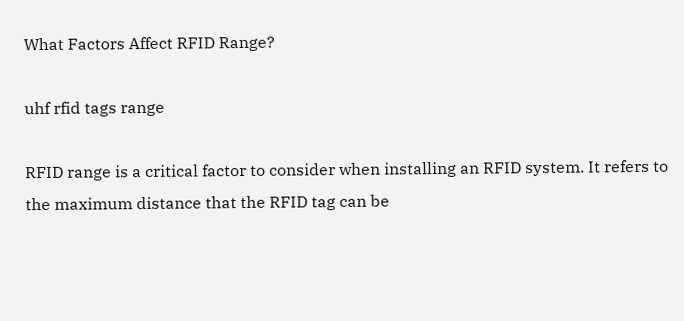What Factors Affect RFID Range?

uhf rfid tags range

RFID range is a critical factor to consider when installing an RFID system. It refers to the maximum distance that the RFID tag can be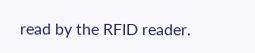read by the RFID reader.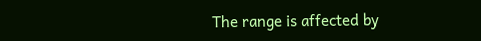The range is affected by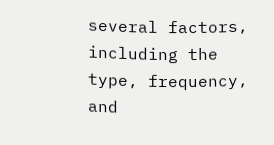several factors, including the type, frequency, and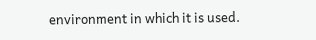environment in which it is used.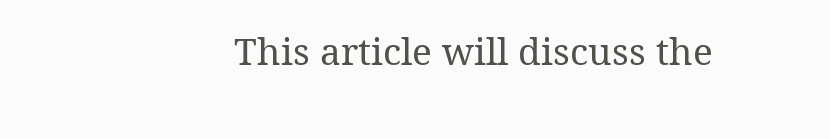This article will discuss the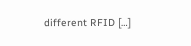different RFID […]